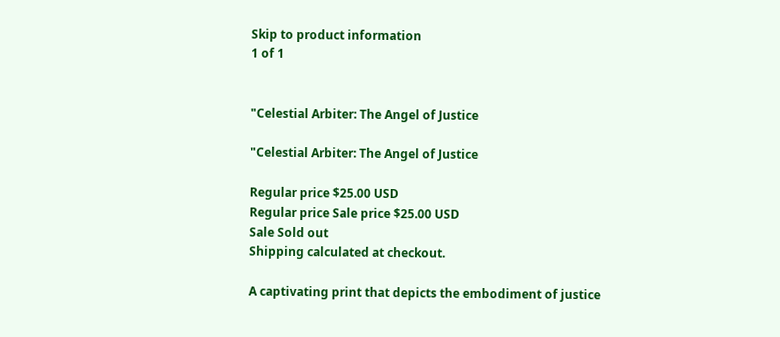Skip to product information
1 of 1


"Celestial Arbiter: The Angel of Justice

"Celestial Arbiter: The Angel of Justice

Regular price $25.00 USD
Regular price Sale price $25.00 USD
Sale Sold out
Shipping calculated at checkout.

A captivating print that depicts the embodiment of justice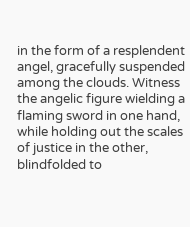in the form of a resplendent angel, gracefully suspended among the clouds. Witness the angelic figure wielding a flaming sword in one hand, while holding out the scales of justice in the other, blindfolded to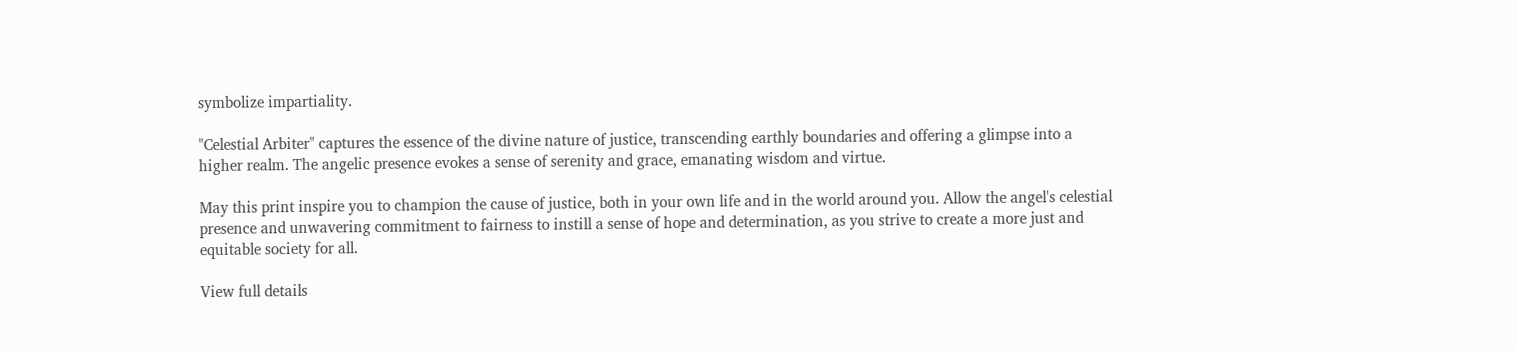symbolize impartiality.

"Celestial Arbiter" captures the essence of the divine nature of justice, transcending earthly boundaries and offering a glimpse into a higher realm. The angelic presence evokes a sense of serenity and grace, emanating wisdom and virtue.

May this print inspire you to champion the cause of justice, both in your own life and in the world around you. Allow the angel's celestial presence and unwavering commitment to fairness to instill a sense of hope and determination, as you strive to create a more just and equitable society for all.

View full details